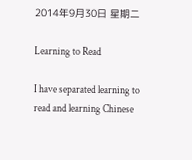2014年9月30日 星期二

Learning to Read

I have separated learning to read and learning Chinese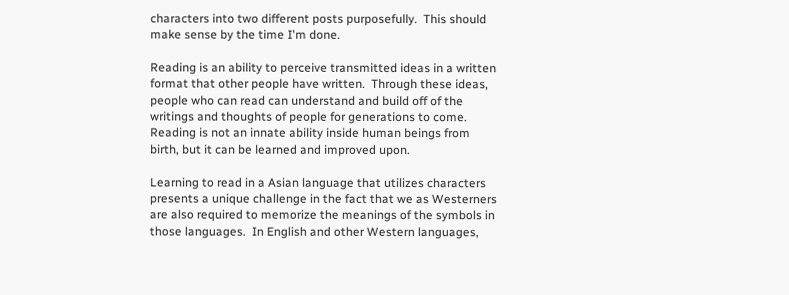characters into two different posts purposefully.  This should make sense by the time I'm done.

Reading is an ability to perceive transmitted ideas in a written format that other people have written.  Through these ideas, people who can read can understand and build off of the writings and thoughts of people for generations to come.  Reading is not an innate ability inside human beings from birth, but it can be learned and improved upon.

Learning to read in a Asian language that utilizes characters presents a unique challenge in the fact that we as Westerners are also required to memorize the meanings of the symbols in those languages.  In English and other Western languages,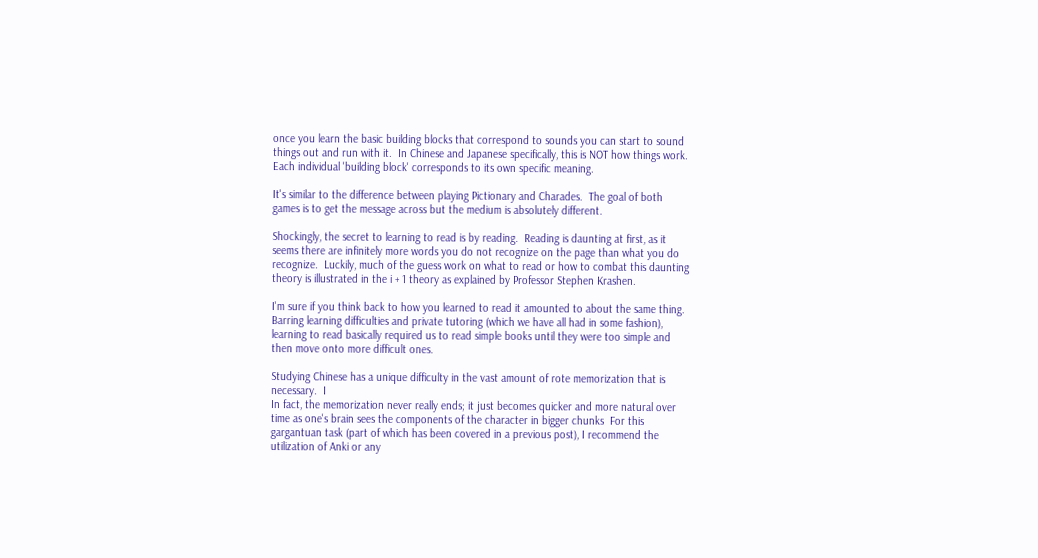once you learn the basic building blocks that correspond to sounds you can start to sound things out and run with it.  In Chinese and Japanese specifically, this is NOT how things work.  Each individual 'building block' corresponds to its own specific meaning.

It's similar to the difference between playing Pictionary and Charades.  The goal of both games is to get the message across but the medium is absolutely different.

Shockingly, the secret to learning to read is by reading.  Reading is daunting at first, as it seems there are infinitely more words you do not recognize on the page than what you do recognize.  Luckily, much of the guess work on what to read or how to combat this daunting theory is illustrated in the i + 1 theory as explained by Professor Stephen Krashen.

I'm sure if you think back to how you learned to read it amounted to about the same thing.  Barring learning difficulties and private tutoring (which we have all had in some fashion), learning to read basically required us to read simple books until they were too simple and then move onto more difficult ones.

Studying Chinese has a unique difficulty in the vast amount of rote memorization that is necessary.  I
In fact, the memorization never really ends; it just becomes quicker and more natural over time as one's brain sees the components of the character in bigger chunks  For this gargantuan task (part of which has been covered in a previous post), I recommend the utilization of Anki or any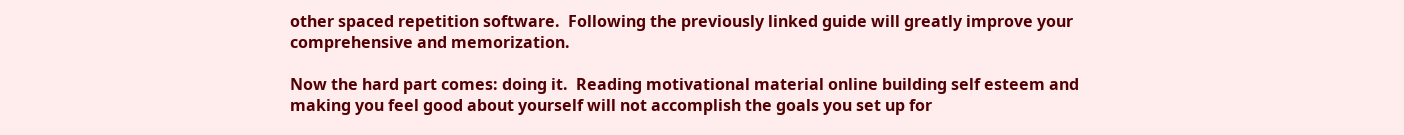other spaced repetition software.  Following the previously linked guide will greatly improve your comprehensive and memorization.

Now the hard part comes: doing it.  Reading motivational material online building self esteem and making you feel good about yourself will not accomplish the goals you set up for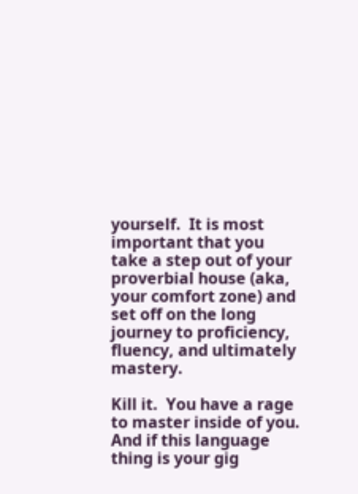yourself.  It is most important that you take a step out of your proverbial house (aka, your comfort zone) and set off on the long journey to proficiency, fluency, and ultimately mastery.

Kill it.  You have a rage to master inside of you.  And if this language thing is your gig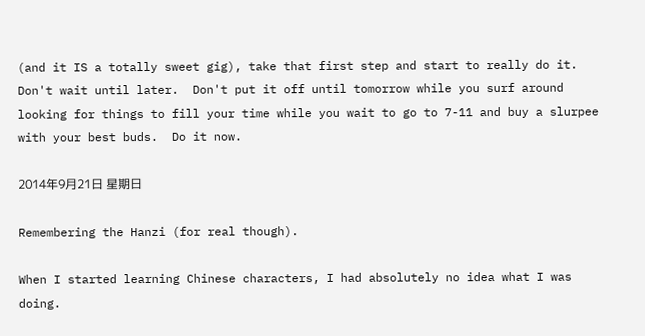(and it IS a totally sweet gig), take that first step and start to really do it.  Don't wait until later.  Don't put it off until tomorrow while you surf around looking for things to fill your time while you wait to go to 7-11 and buy a slurpee with your best buds.  Do it now.

2014年9月21日 星期日

Remembering the Hanzi (for real though).

When I started learning Chinese characters, I had absolutely no idea what I was doing.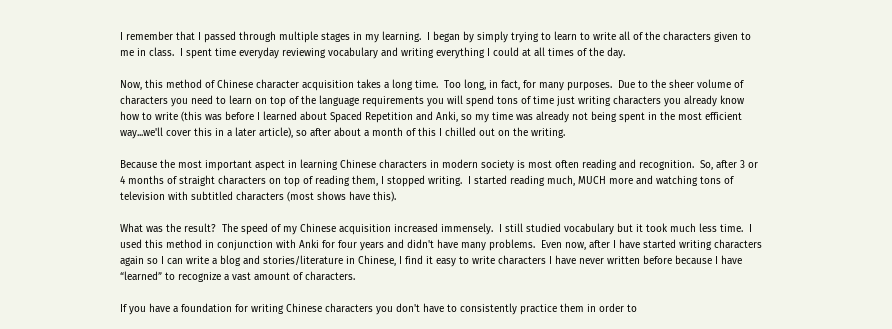I remember that I passed through multiple stages in my learning.  I began by simply trying to learn to write all of the characters given to me in class.  I spent time everyday reviewing vocabulary and writing everything I could at all times of the day.

Now, this method of Chinese character acquisition takes a long time.  Too long, in fact, for many purposes.  Due to the sheer volume of characters you need to learn on top of the language requirements you will spend tons of time just writing characters you already know how to write (this was before I learned about Spaced Repetition and Anki, so my time was already not being spent in the most efficient way...we'll cover this in a later article), so after about a month of this I chilled out on the writing.

Because the most important aspect in learning Chinese characters in modern society is most often reading and recognition.  So, after 3 or 4 months of straight characters on top of reading them, I stopped writing.  I started reading much, MUCH more and watching tons of television with subtitled characters (most shows have this).

What was the result?  The speed of my Chinese acquisition increased immensely.  I still studied vocabulary but it took much less time.  I used this method in conjunction with Anki for four years and didn't have many problems.  Even now, after I have started writing characters again so I can write a blog and stories/literature in Chinese, I find it easy to write characters I have never written before because I have “learned” to recognize a vast amount of characters.

If you have a foundation for writing Chinese characters you don't have to consistently practice them in order to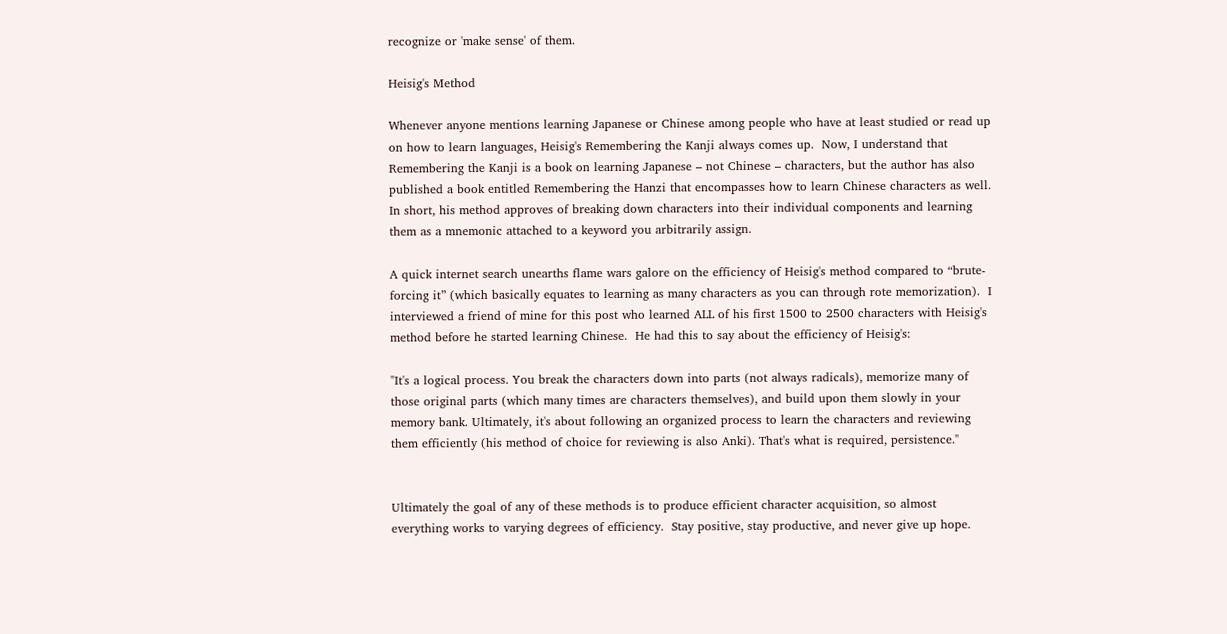recognize or 'make sense' of them.

Heisig's Method

Whenever anyone mentions learning Japanese or Chinese among people who have at least studied or read up on how to learn languages, Heisig's Remembering the Kanji always comes up.  Now, I understand that Remembering the Kanji is a book on learning Japanese – not Chinese – characters, but the author has also published a book entitled Remembering the Hanzi that encompasses how to learn Chinese characters as well.  In short, his method approves of breaking down characters into their individual components and learning them as a mnemonic attached to a keyword you arbitrarily assign.

A quick internet search unearths flame wars galore on the efficiency of Heisig's method compared to “brute-forcing it” (which basically equates to learning as many characters as you can through rote memorization).  I interviewed a friend of mine for this post who learned ALL of his first 1500 to 2500 characters with Heisig's method before he started learning Chinese.  He had this to say about the efficiency of Heisig's:

"It's a logical process. You break the characters down into parts (not always radicals), memorize many of those original parts (which many times are characters themselves), and build upon them slowly in your memory bank. Ultimately, it's about following an organized process to learn the characters and reviewing them efficiently (his method of choice for reviewing is also Anki). That's what is required, persistence."


Ultimately the goal of any of these methods is to produce efficient character acquisition, so almost everything works to varying degrees of efficiency.  Stay positive, stay productive, and never give up hope.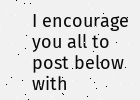I encourage you all to post below with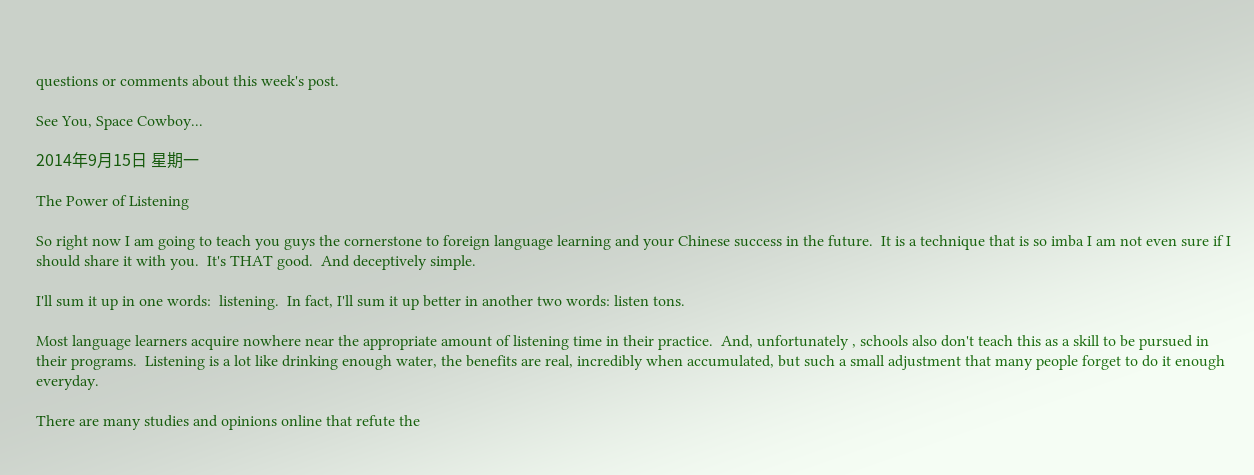questions or comments about this week's post.

See You, Space Cowboy...

2014年9月15日 星期一

The Power of Listening

So right now I am going to teach you guys the cornerstone to foreign language learning and your Chinese success in the future.  It is a technique that is so imba I am not even sure if I should share it with you.  It's THAT good.  And deceptively simple.

I'll sum it up in one words:  listening.  In fact, I'll sum it up better in another two words: listen tons.

Most language learners acquire nowhere near the appropriate amount of listening time in their practice.  And, unfortunately , schools also don't teach this as a skill to be pursued in their programs.  Listening is a lot like drinking enough water, the benefits are real, incredibly when accumulated, but such a small adjustment that many people forget to do it enough everyday.

There are many studies and opinions online that refute the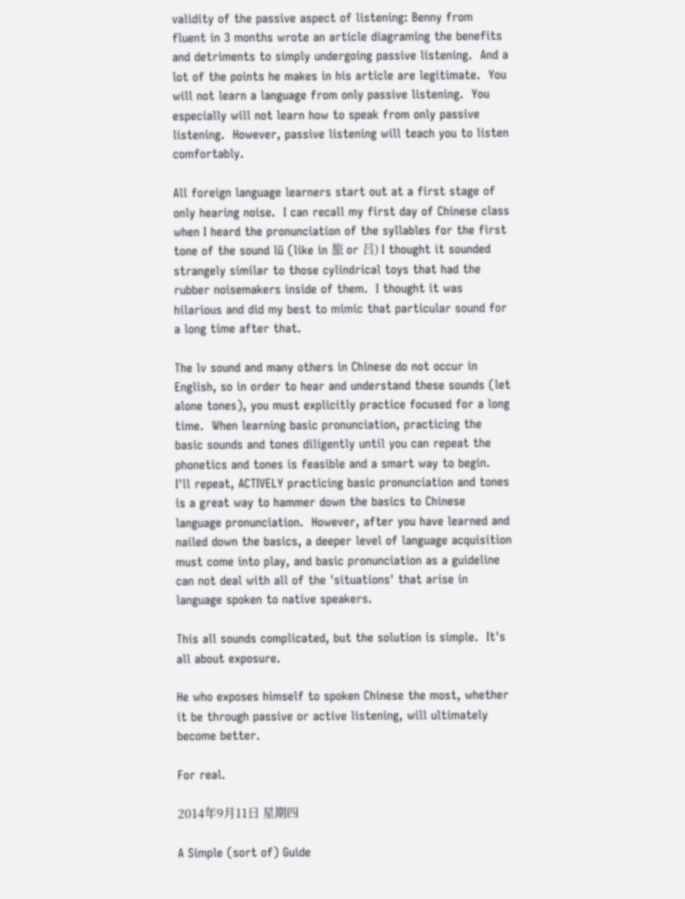validity of the passive aspect of listening: Benny from fluent in 3 months wrote an article diagraming the benefits and detriments to simply undergoing passive listening.  And a lot of the points he makes in his article are legitimate.  You will not learn a language from only passive listening.  You especially will not learn how to speak from only passive listening.  However, passive listening will teach you to listen comfortably.

All foreign language learners start out at a first stage of only hearing noise.  I can recall my first day of Chinese class when I heard the pronunciation of the syllables for the first tone of the sound lü (like in 旅 or 吕) I thought it sounded strangely similar to those cylindrical toys that had the rubber noisemakers inside of them.  I thought it was hilarious and did my best to mimic that particular sound for a long time after that.

The lv sound and many others in Chinese do not occur in English, so in order to hear and understand these sounds (let alone tones), you must explicitly practice focused for a long time.  When learning basic pronunciation, practicing the basic sounds and tones diligently until you can repeat the phonetics and tones is feasible and a smart way to begin.  I'll repeat, ACTIVELY practicing basic pronunciation and tones is a great way to hammer down the basics to Chinese language pronunciation.  However, after you have learned and nailed down the basics, a deeper level of language acquisition must come into play, and basic pronunciation as a guideline can not deal with all of the 'situations' that arise in language spoken to native speakers.

This all sounds complicated, but the solution is simple.  It's all about exposure.

He who exposes himself to spoken Chinese the most, whether it be through passive or active listening, will ultimately become better.

For real.

2014年9月11日 星期四

A Simple (sort of) Guide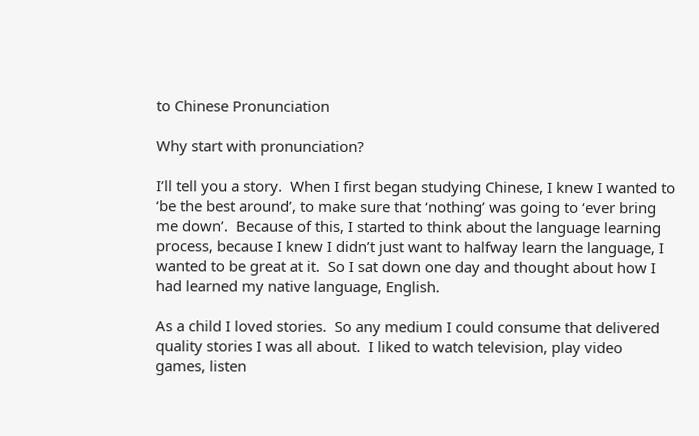to Chinese Pronunciation

Why start with pronunciation?

I’ll tell you a story.  When I first began studying Chinese, I knew I wanted to ‘be the best around’, to make sure that ‘nothing’ was going to ‘ever bring me down’.  Because of this, I started to think about the language learning process, because I knew I didn’t just want to halfway learn the language, I wanted to be great at it.  So I sat down one day and thought about how I had learned my native language, English.

As a child I loved stories.  So any medium I could consume that delivered quality stories I was all about.  I liked to watch television, play video games, listen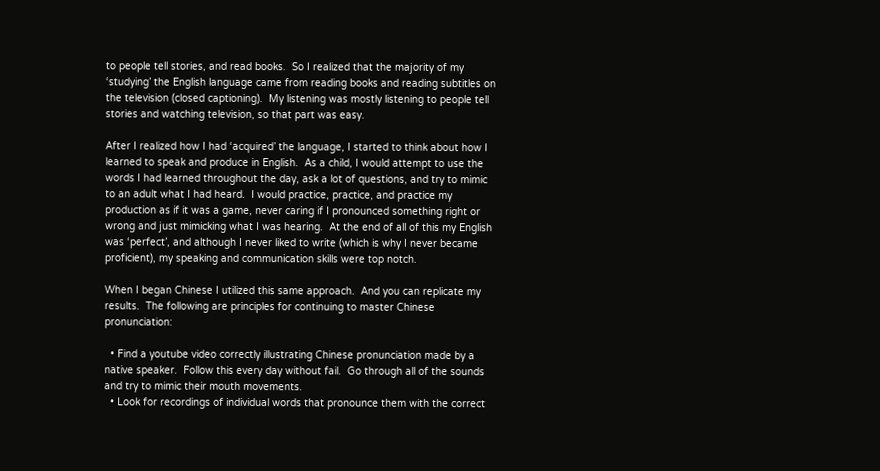to people tell stories, and read books.  So I realized that the majority of my ‘studying’ the English language came from reading books and reading subtitles on the television (closed captioning).  My listening was mostly listening to people tell stories and watching television, so that part was easy.

After I realized how I had ‘acquired’ the language, I started to think about how I learned to speak and produce in English.  As a child, I would attempt to use the words I had learned throughout the day, ask a lot of questions, and try to mimic to an adult what I had heard.  I would practice, practice, and practice my production as if it was a game, never caring if I pronounced something right or wrong and just mimicking what I was hearing.  At the end of all of this my English was ‘perfect’, and although I never liked to write (which is why I never became proficient), my speaking and communication skills were top notch.

When I began Chinese I utilized this same approach.  And you can replicate my results.  The following are principles for continuing to master Chinese pronunciation:

  • Find a youtube video correctly illustrating Chinese pronunciation made by a native speaker.  Follow this every day without fail.  Go through all of the sounds and try to mimic their mouth movements.
  • Look for recordings of individual words that pronounce them with the correct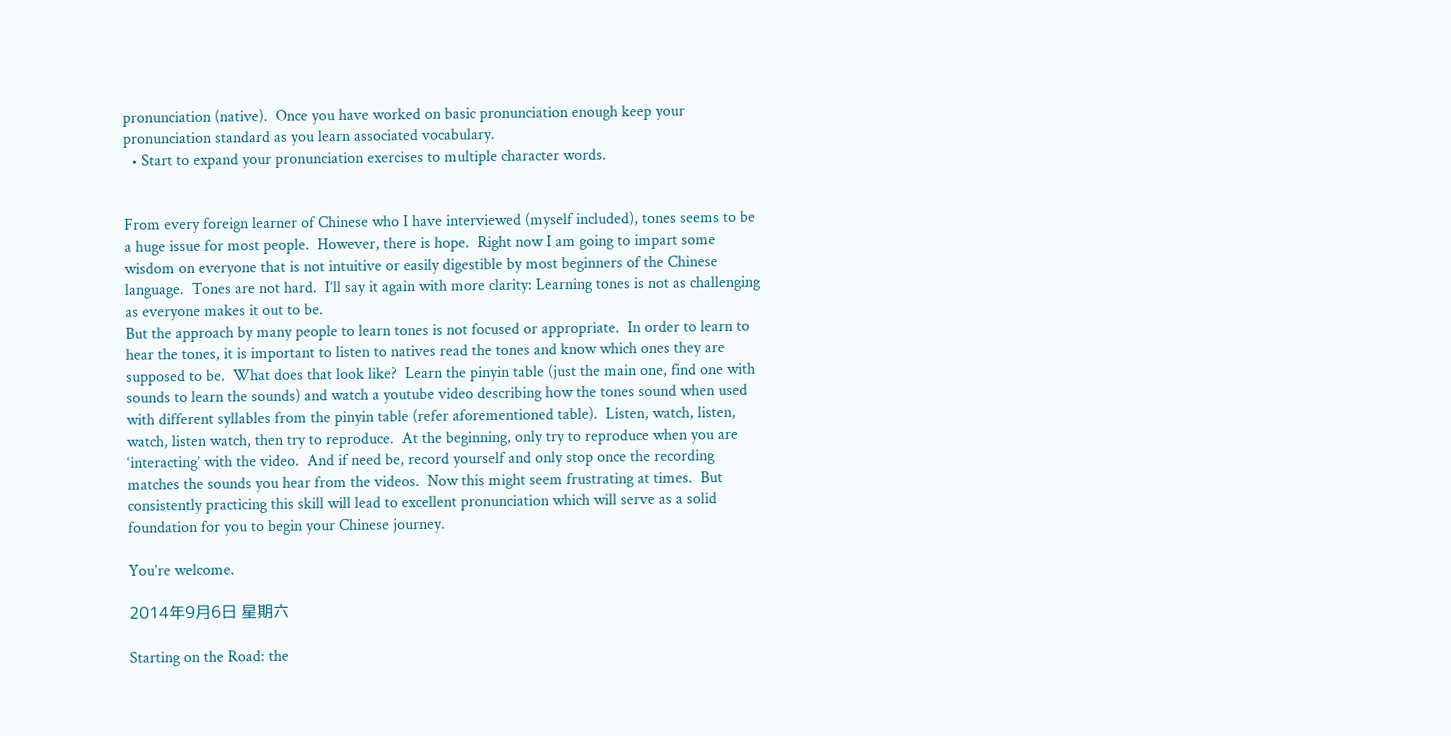pronunciation (native).  Once you have worked on basic pronunciation enough keep your pronunciation standard as you learn associated vocabulary.
  • Start to expand your pronunciation exercises to multiple character words.


From every foreign learner of Chinese who I have interviewed (myself included), tones seems to be a huge issue for most people.  However, there is hope.  Right now I am going to impart some wisdom on everyone that is not intuitive or easily digestible by most beginners of the Chinese language.  Tones are not hard.  I’ll say it again with more clarity: Learning tones is not as challenging as everyone makes it out to be.
But the approach by many people to learn tones is not focused or appropriate.  In order to learn to hear the tones, it is important to listen to natives read the tones and know which ones they are supposed to be.  What does that look like?  Learn the pinyin table (just the main one, find one with sounds to learn the sounds) and watch a youtube video describing how the tones sound when used with different syllables from the pinyin table (refer aforementioned table).  Listen, watch, listen, watch, listen watch, then try to reproduce.  At the beginning, only try to reproduce when you are ‘interacting’ with the video.  And if need be, record yourself and only stop once the recording matches the sounds you hear from the videos.  Now this might seem frustrating at times.  But consistently practicing this skill will lead to excellent pronunciation which will serve as a solid foundation for you to begin your Chinese journey.

You’re welcome.

2014年9月6日 星期六

Starting on the Road: the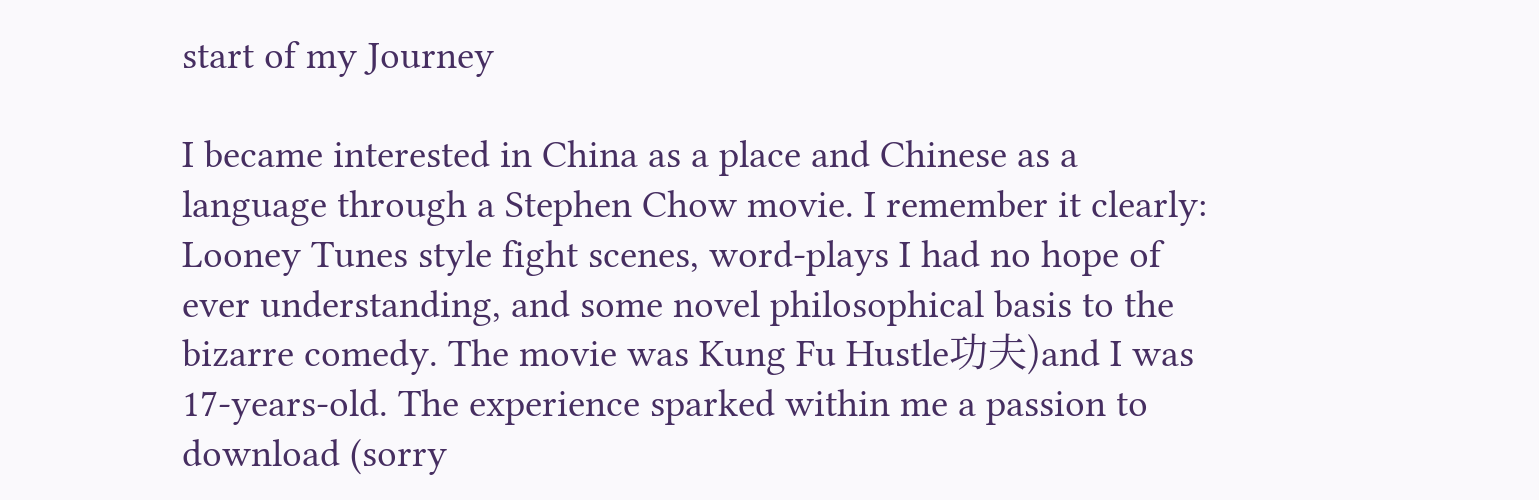start of my Journey

I became interested in China as a place and Chinese as a language through a Stephen Chow movie. I remember it clearly: Looney Tunes style fight scenes, word-plays I had no hope of ever understanding, and some novel philosophical basis to the bizarre comedy. The movie was Kung Fu Hustle功夫)and I was 17-years-old. The experience sparked within me a passion to download (sorry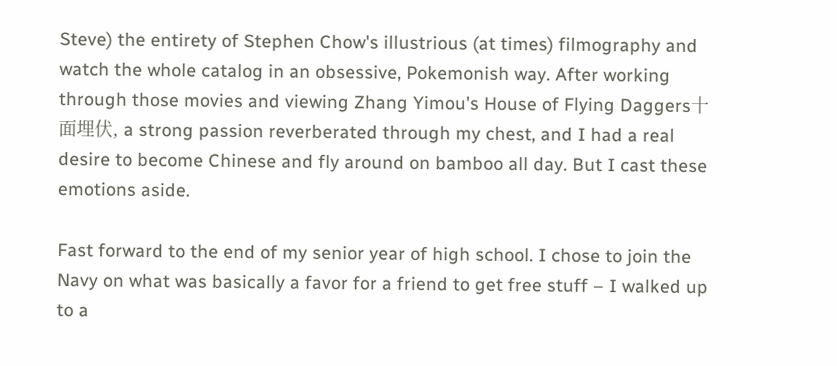Steve) the entirety of Stephen Chow's illustrious (at times) filmography and watch the whole catalog in an obsessive, Pokemonish way. After working through those movies and viewing Zhang Yimou's House of Flying Daggers十面埋伏, a strong passion reverberated through my chest, and I had a real desire to become Chinese and fly around on bamboo all day. But I cast these emotions aside.

Fast forward to the end of my senior year of high school. I chose to join the Navy on what was basically a favor for a friend to get free stuff – I walked up to a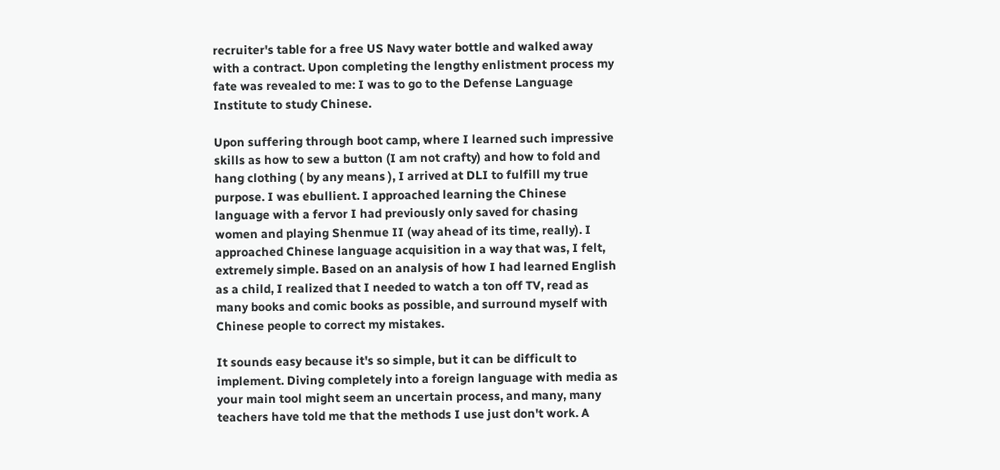recruiter's table for a free US Navy water bottle and walked away with a contract. Upon completing the lengthy enlistment process my fate was revealed to me: I was to go to the Defense Language Institute to study Chinese.

Upon suffering through boot camp, where I learned such impressive skills as how to sew a button (I am not crafty) and how to fold and hang clothing ( by any means ), I arrived at DLI to fulfill my true purpose. I was ebullient. I approached learning the Chinese language with a fervor I had previously only saved for chasing women and playing Shenmue II (way ahead of its time, really). I approached Chinese language acquisition in a way that was, I felt, extremely simple. Based on an analysis of how I had learned English as a child, I realized that I needed to watch a ton off TV, read as many books and comic books as possible, and surround myself with Chinese people to correct my mistakes.

It sounds easy because it's so simple, but it can be difficult to implement. Diving completely into a foreign language with media as your main tool might seem an uncertain process, and many, many teachers have told me that the methods I use just don't work. A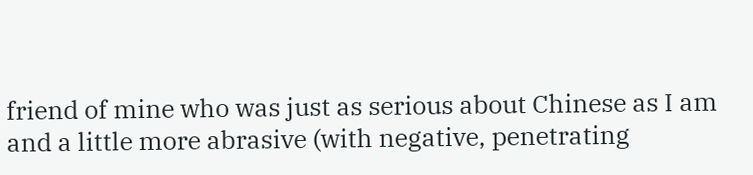friend of mine who was just as serious about Chinese as I am and a little more abrasive (with negative, penetrating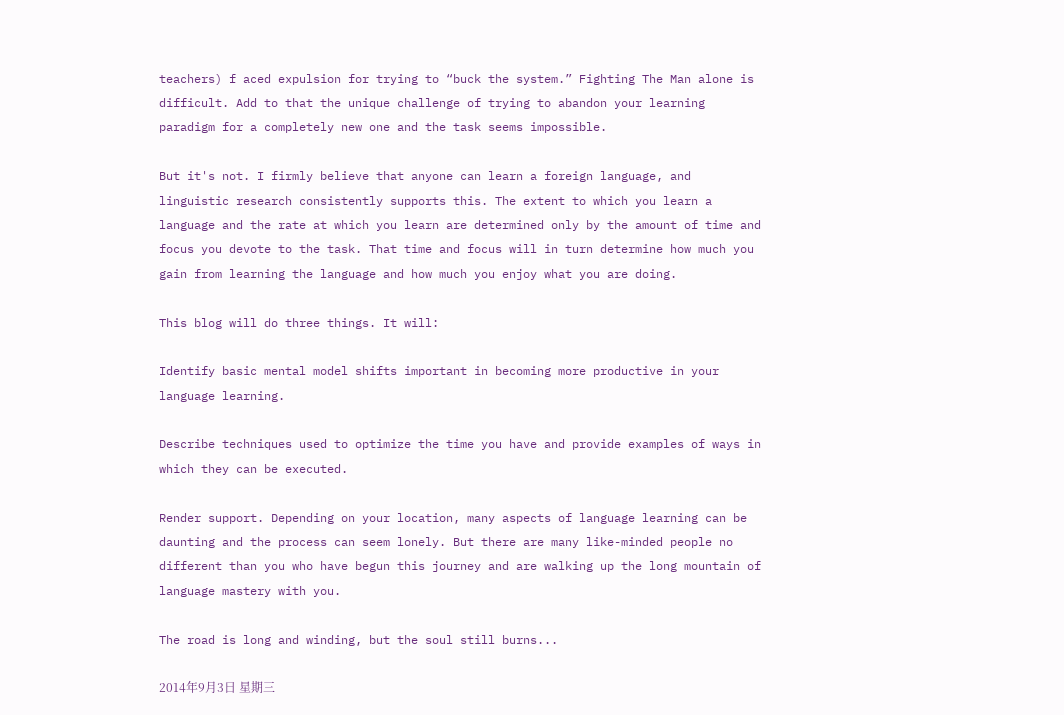teachers) f aced expulsion for trying to “buck the system.” Fighting The Man alone is difficult. Add to that the unique challenge of trying to abandon your learning paradigm for a completely new one and the task seems impossible.

But it's not. I firmly believe that anyone can learn a foreign language, and linguistic research consistently supports this. The extent to which you learn a language and the rate at which you learn are determined only by the amount of time and focus you devote to the task. That time and focus will in turn determine how much you gain from learning the language and how much you enjoy what you are doing.

This blog will do three things. It will:

Identify basic mental model shifts important in becoming more productive in your language learning.

Describe techniques used to optimize the time you have and provide examples of ways in which they can be executed.

Render support. Depending on your location, many aspects of language learning can be daunting and the process can seem lonely. But there are many like-minded people no different than you who have begun this journey and are walking up the long mountain of language mastery with you.

The road is long and winding, but the soul still burns...

2014年9月3日 星期三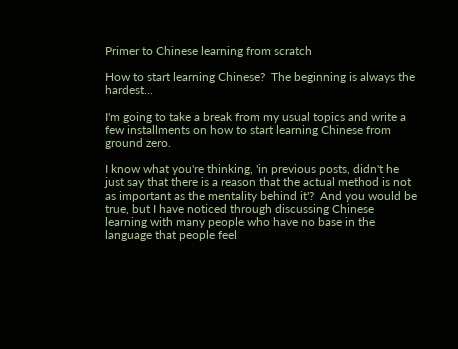Primer to Chinese learning from scratch

How to start learning Chinese?  The beginning is always the hardest...

I'm going to take a break from my usual topics and write a few installments on how to start learning Chinese from ground zero.

I know what you're thinking, 'in previous posts, didn't he just say that there is a reason that the actual method is not as important as the mentality behind it'?  And you would be true, but I have noticed through discussing Chinese learning with many people who have no base in the language that people feel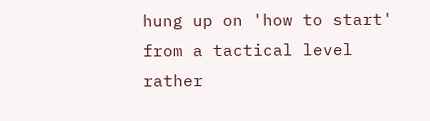hung up on 'how to start' from a tactical level rather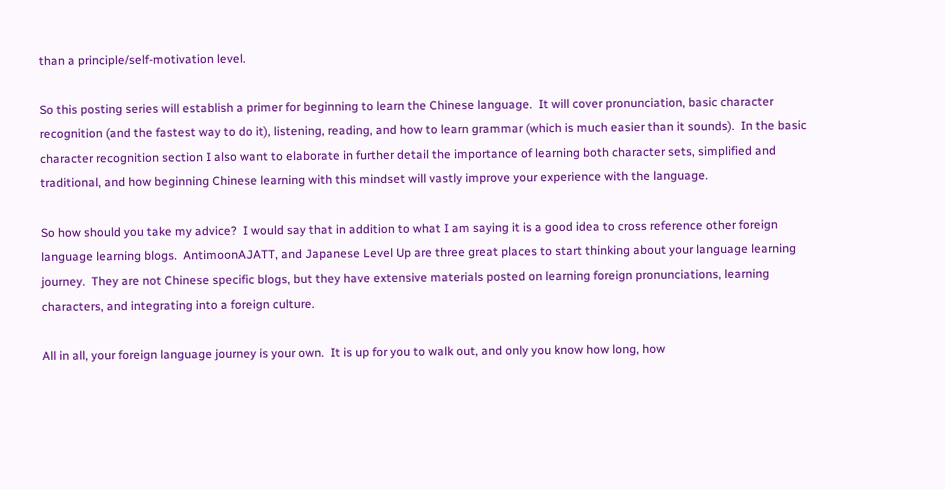than a principle/self-motivation level.

So this posting series will establish a primer for beginning to learn the Chinese language.  It will cover pronunciation, basic character recognition (and the fastest way to do it), listening, reading, and how to learn grammar (which is much easier than it sounds).  In the basic character recognition section I also want to elaborate in further detail the importance of learning both character sets, simplified and traditional, and how beginning Chinese learning with this mindset will vastly improve your experience with the language.

So how should you take my advice?  I would say that in addition to what I am saying it is a good idea to cross reference other foreign language learning blogs.  AntimoonAJATT, and Japanese Level Up are three great places to start thinking about your language learning journey.  They are not Chinese specific blogs, but they have extensive materials posted on learning foreign pronunciations, learning characters, and integrating into a foreign culture.

All in all, your foreign language journey is your own.  It is up for you to walk out, and only you know how long, how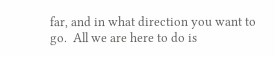far, and in what direction you want to go.  All we are here to do is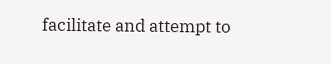facilitate and attempt to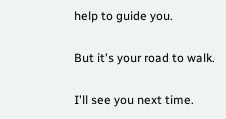help to guide you.

But it's your road to walk.

I'll see you next time.